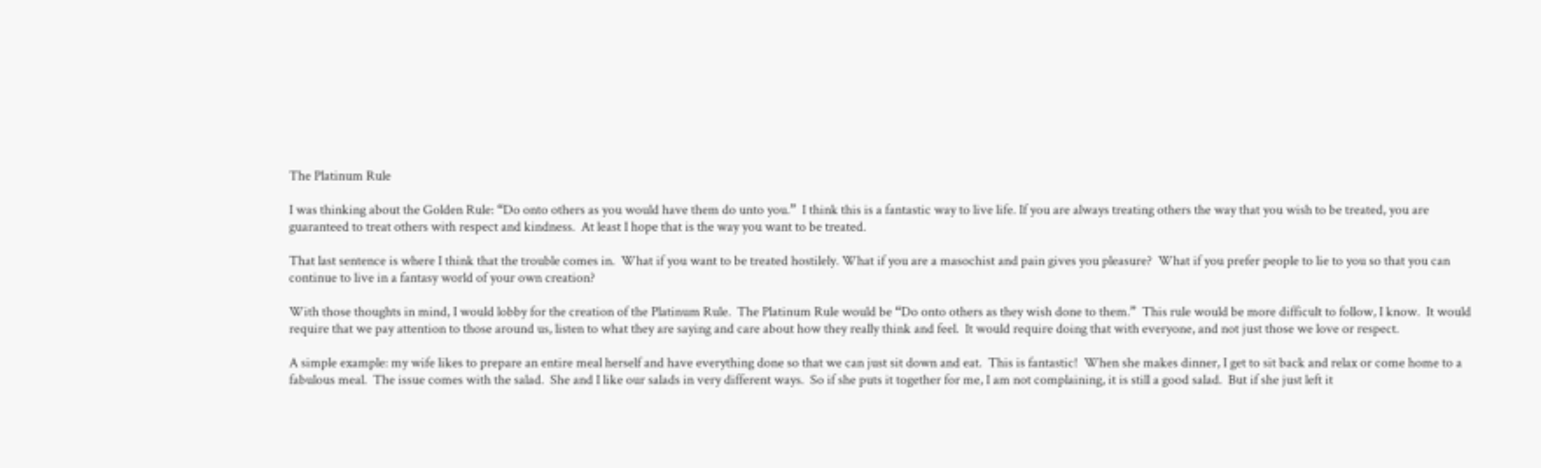The Platinum Rule

I was thinking about the Golden Rule: “Do onto others as you would have them do unto you.”  I think this is a fantastic way to live life. If you are always treating others the way that you wish to be treated, you are guaranteed to treat others with respect and kindness.  At least I hope that is the way you want to be treated.

That last sentence is where I think that the trouble comes in.  What if you want to be treated hostilely. What if you are a masochist and pain gives you pleasure?  What if you prefer people to lie to you so that you can continue to live in a fantasy world of your own creation?

With those thoughts in mind, I would lobby for the creation of the Platinum Rule.  The Platinum Rule would be “Do onto others as they wish done to them.”  This rule would be more difficult to follow, I know.  It would require that we pay attention to those around us, listen to what they are saying and care about how they really think and feel.  It would require doing that with everyone, and not just those we love or respect.

A simple example: my wife likes to prepare an entire meal herself and have everything done so that we can just sit down and eat.  This is fantastic!  When she makes dinner, I get to sit back and relax or come home to a fabulous meal.  The issue comes with the salad.  She and I like our salads in very different ways.  So if she puts it together for me, I am not complaining, it is still a good salad.  But if she just left it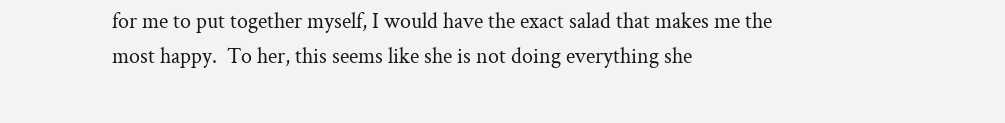for me to put together myself, I would have the exact salad that makes me the most happy.  To her, this seems like she is not doing everything she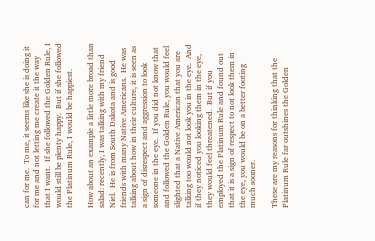can for me.  To me, it seems like she is doing it for me and not letting me create it the way that I want.  If she followed the Golden Rule, I would still be plenty happy.  But if she followed the Platinum Rule, I would be happiest.

How about an example a little more broad than salad: recently, I was talking with my friend Niel.  He is from South Dakota and is good friends with many Native Americans.  He was talking about how in their culture, it is seen as a sign of disrespect and aggression to look someone in the eye.  If you did not know that and followed the Golden Rule, you would feel slighted that a Native American that you are talking too would not look you in the eye.  And if they noticed you looking them in the eye, they would feel threatened.  But if you employed the Platinum Rule and found out that it is a sign of respect to not look them in the eye, you would be on a better footing much sooner.

These are my reasons for thinking that the Platinum Rule far outshines the Golden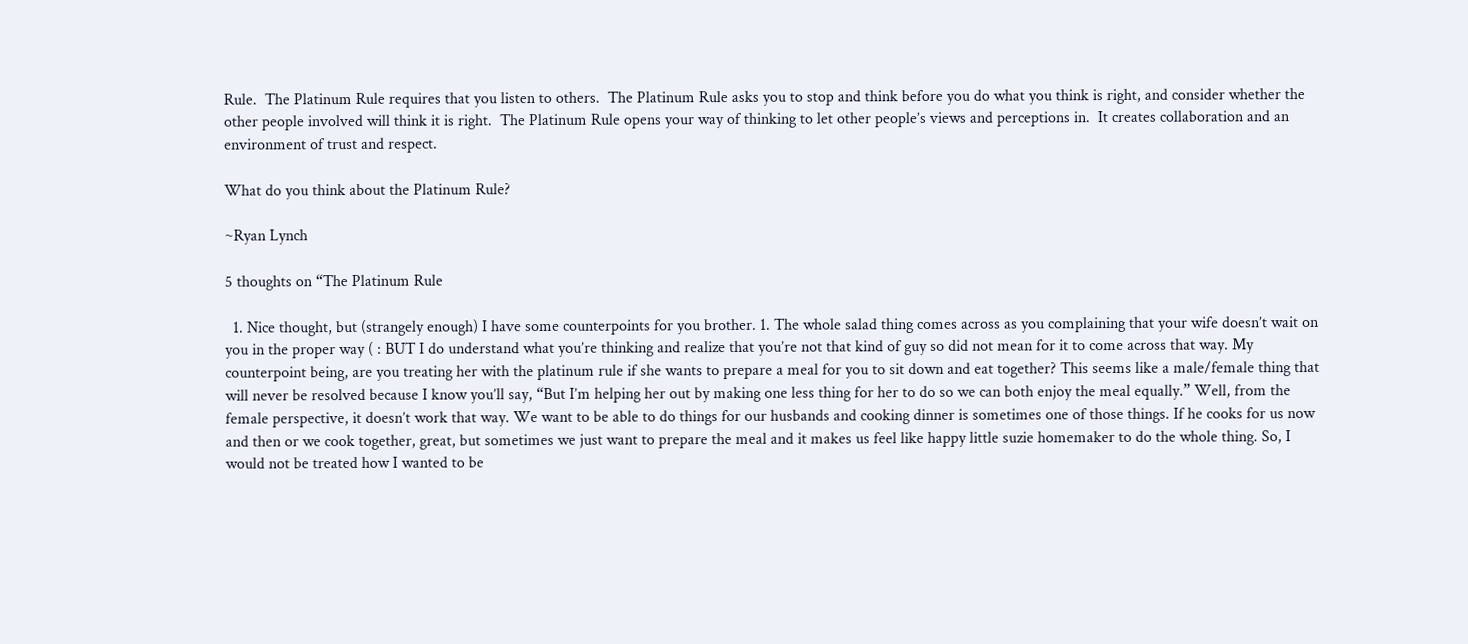Rule.  The Platinum Rule requires that you listen to others.  The Platinum Rule asks you to stop and think before you do what you think is right, and consider whether the other people involved will think it is right.  The Platinum Rule opens your way of thinking to let other people’s views and perceptions in.  It creates collaboration and an environment of trust and respect.

What do you think about the Platinum Rule?

~Ryan Lynch

5 thoughts on “The Platinum Rule

  1. Nice thought, but (strangely enough) I have some counterpoints for you brother. 1. The whole salad thing comes across as you complaining that your wife doesn’t wait on you in the proper way ( : BUT I do understand what you’re thinking and realize that you’re not that kind of guy so did not mean for it to come across that way. My counterpoint being, are you treating her with the platinum rule if she wants to prepare a meal for you to sit down and eat together? This seems like a male/female thing that will never be resolved because I know you’ll say, “But I’m helping her out by making one less thing for her to do so we can both enjoy the meal equally.” Well, from the female perspective, it doesn’t work that way. We want to be able to do things for our husbands and cooking dinner is sometimes one of those things. If he cooks for us now and then or we cook together, great, but sometimes we just want to prepare the meal and it makes us feel like happy little suzie homemaker to do the whole thing. So, I would not be treated how I wanted to be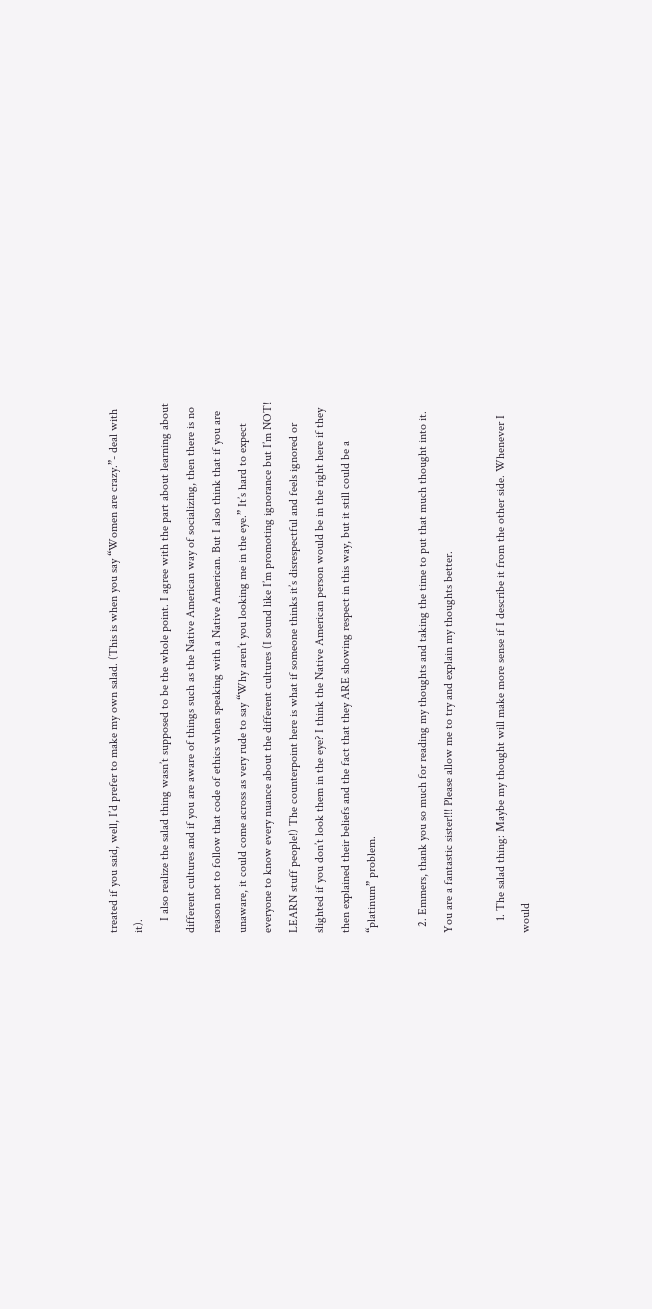treated if you said, well, I’d prefer to make my own salad. (This is when you say “Women are crazy.”- deal with it).
    I also realize the salad thing wasn’t supposed to be the whole point. I agree with the part about learning about different cultures and if you are aware of things such as the Native American way of socializing, then there is no reason not to follow that code of ethics when speaking with a Native American. But I also think that if you are unaware, it could come across as very rude to say “Why aren’t you looking me in the eye.” It’s hard to expect everyone to know every nuance about the different cultures (I sound like I’m promoting ignorance but I’m NOT! LEARN stuff people!) The counterpoint here is what if someone thinks it’s disrespectful and feels ignored or slighted if you don’t look them in the eye? I think the Native American person would be in the right here if they then explained their beliefs and the fact that they ARE showing respect in this way, but it still could be a “platinum” problem.

  2. Emmers, thank you so much for reading my thoughts and taking the time to put that much thought into it. You are a fantastic sister!!! Please allow me to try and explain my thoughts better.

    1. The salad thing: Maybe my thought will make more sense if I describe it from the other side. Whenever I would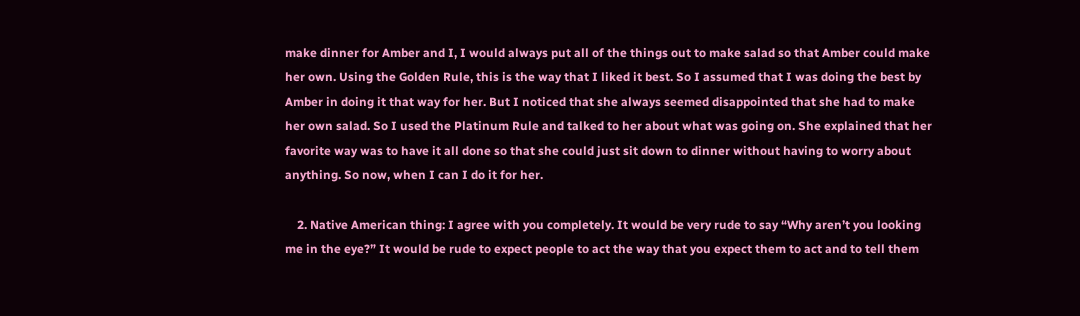make dinner for Amber and I, I would always put all of the things out to make salad so that Amber could make her own. Using the Golden Rule, this is the way that I liked it best. So I assumed that I was doing the best by Amber in doing it that way for her. But I noticed that she always seemed disappointed that she had to make her own salad. So I used the Platinum Rule and talked to her about what was going on. She explained that her favorite way was to have it all done so that she could just sit down to dinner without having to worry about anything. So now, when I can I do it for her.

    2. Native American thing: I agree with you completely. It would be very rude to say “Why aren’t you looking me in the eye?” It would be rude to expect people to act the way that you expect them to act and to tell them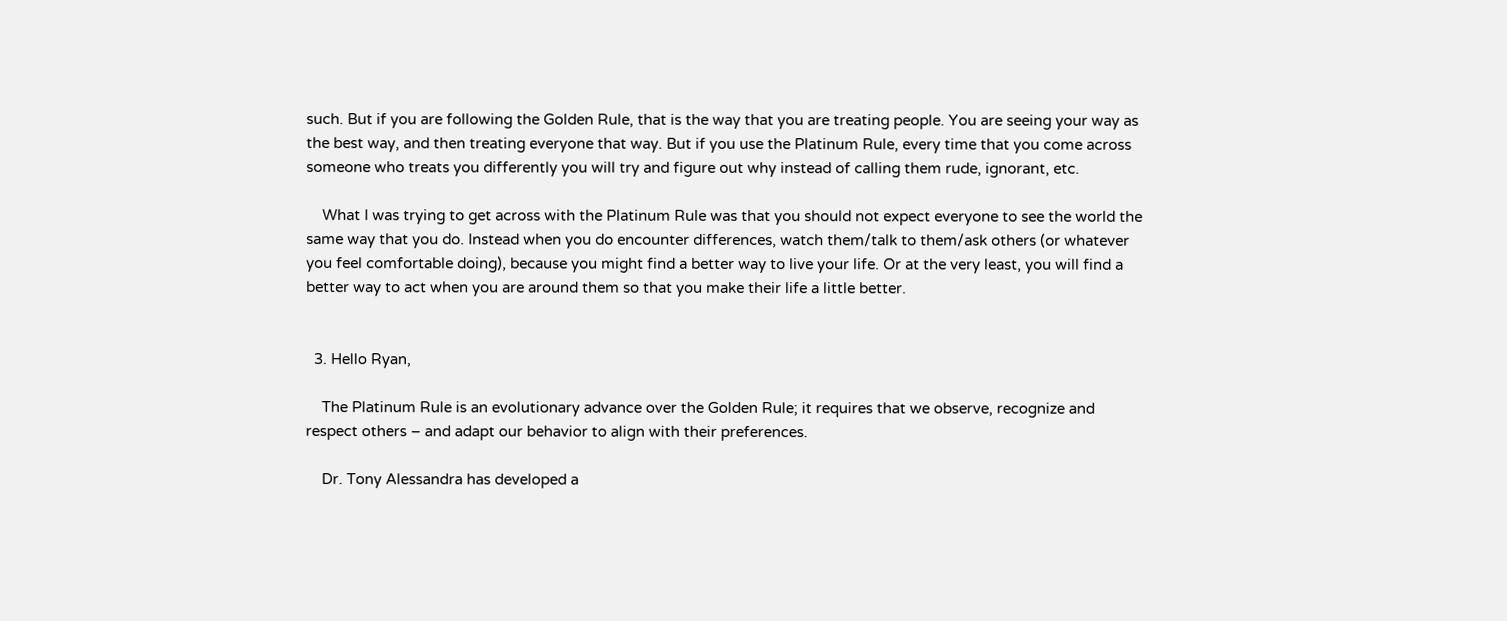such. But if you are following the Golden Rule, that is the way that you are treating people. You are seeing your way as the best way, and then treating everyone that way. But if you use the Platinum Rule, every time that you come across someone who treats you differently you will try and figure out why instead of calling them rude, ignorant, etc.

    What I was trying to get across with the Platinum Rule was that you should not expect everyone to see the world the same way that you do. Instead when you do encounter differences, watch them/talk to them/ask others (or whatever you feel comfortable doing), because you might find a better way to live your life. Or at the very least, you will find a better way to act when you are around them so that you make their life a little better.


  3. Hello Ryan,

    The Platinum Rule is an evolutionary advance over the Golden Rule; it requires that we observe, recognize and respect others – and adapt our behavior to align with their preferences.

    Dr. Tony Alessandra has developed a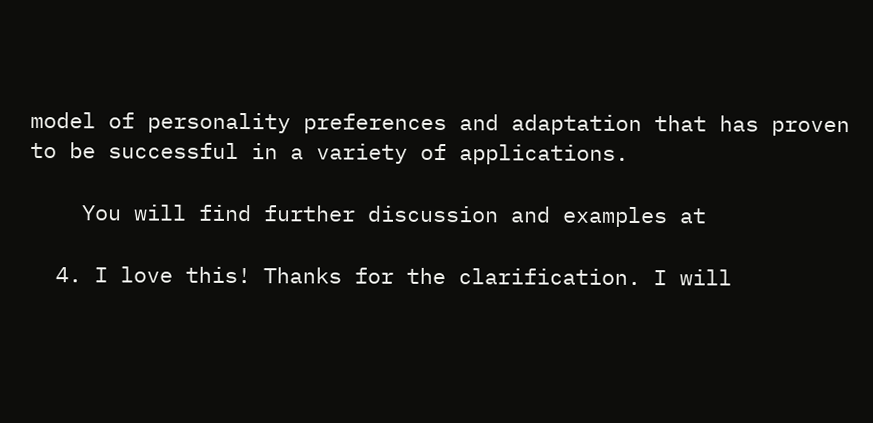model of personality preferences and adaptation that has proven to be successful in a variety of applications.

    You will find further discussion and examples at

  4. I love this! Thanks for the clarification. I will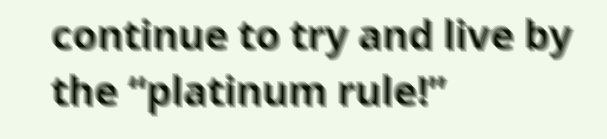continue to try and live by the “platinum rule!”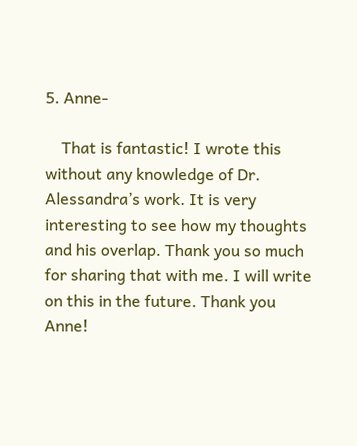5. Anne-

    That is fantastic! I wrote this without any knowledge of Dr. Alessandra’s work. It is very interesting to see how my thoughts and his overlap. Thank you so much for sharing that with me. I will write on this in the future. Thank you Anne!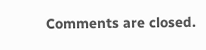Comments are closed.